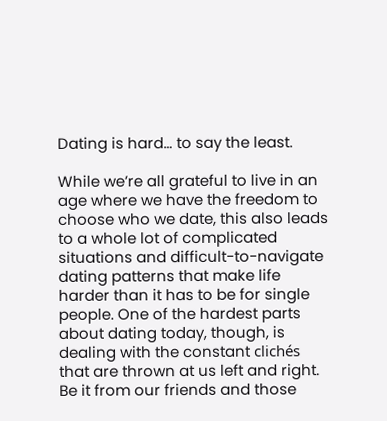Dating is hard… to say the least.

While we’re all grateful to live in an age where we have the freedom to choose who we date, this also leads to a whole lot of complicated situations and difficult-to-navigate dating patterns that make life harder than it has to be for single people. One of the hardest parts about dating today, though, is dealing with the constant clichés that are thrown at us left and right. Be it from our friends and those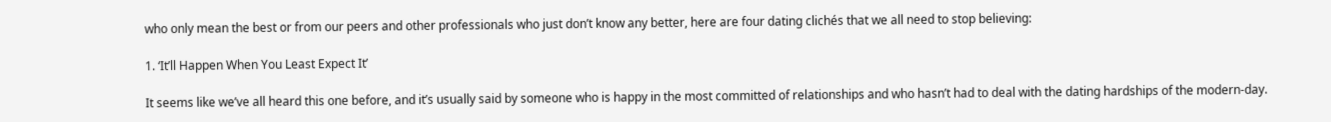who only mean the best or from our peers and other professionals who just don’t know any better, here are four dating clichés that we all need to stop believing:

1. ‘It’ll Happen When You Least Expect It’

It seems like we’ve all heard this one before, and it’s usually said by someone who is happy in the most committed of relationships and who hasn’t had to deal with the dating hardships of the modern-day.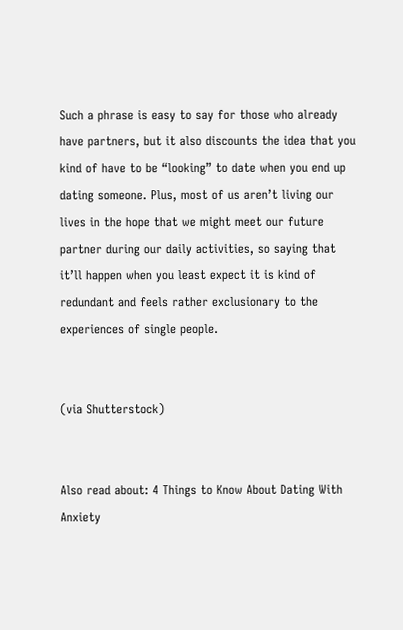Such a phrase is easy to say for those who already have partners, but it also discounts the idea that you kind of have to be “looking” to date when you end up dating someone. Plus, most of us aren’t living our lives in the hope that we might meet our future partner during our daily activities, so saying that it’ll happen when you least expect it is kind of redundant and feels rather exclusionary to the experiences of single people.


(via Shutterstock)


Also read about: 4 Things to Know About Dating With Anxiety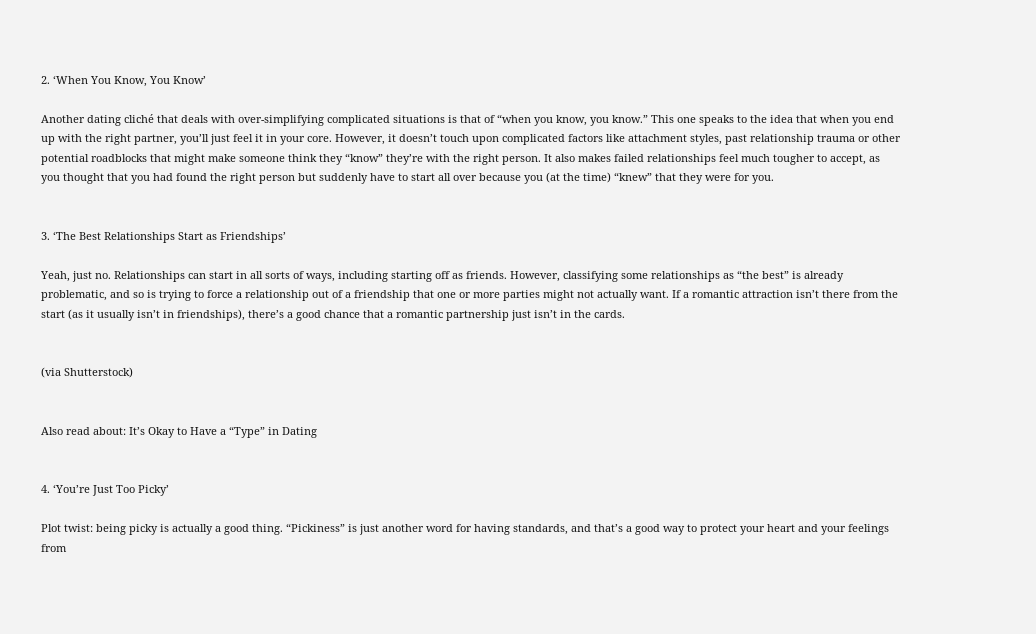2. ‘When You Know, You Know’

Another dating cliché that deals with over-simplifying complicated situations is that of “when you know, you know.” This one speaks to the idea that when you end up with the right partner, you’ll just feel it in your core. However, it doesn’t touch upon complicated factors like attachment styles, past relationship trauma or other potential roadblocks that might make someone think they “know” they’re with the right person. It also makes failed relationships feel much tougher to accept, as you thought that you had found the right person but suddenly have to start all over because you (at the time) “knew” that they were for you.


3. ‘The Best Relationships Start as Friendships’

Yeah, just no. Relationships can start in all sorts of ways, including starting off as friends. However, classifying some relationships as “the best” is already problematic, and so is trying to force a relationship out of a friendship that one or more parties might not actually want. If a romantic attraction isn’t there from the start (as it usually isn’t in friendships), there’s a good chance that a romantic partnership just isn’t in the cards.


(via Shutterstock)


Also read about: It’s Okay to Have a “Type” in Dating


4. ‘You’re Just Too Picky’

Plot twist: being picky is actually a good thing. “Pickiness” is just another word for having standards, and that’s a good way to protect your heart and your feelings from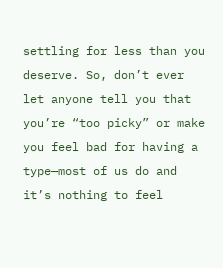settling for less than you deserve. So, don’t ever let anyone tell you that you’re “too picky” or make you feel bad for having a type—most of us do and it’s nothing to feel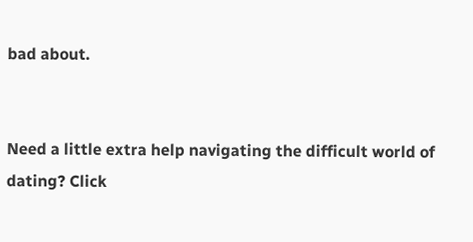bad about.


Need a little extra help navigating the difficult world of dating? Click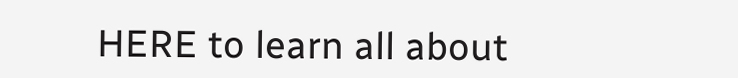HERE to learn all about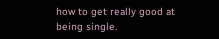how to get really good at being single.